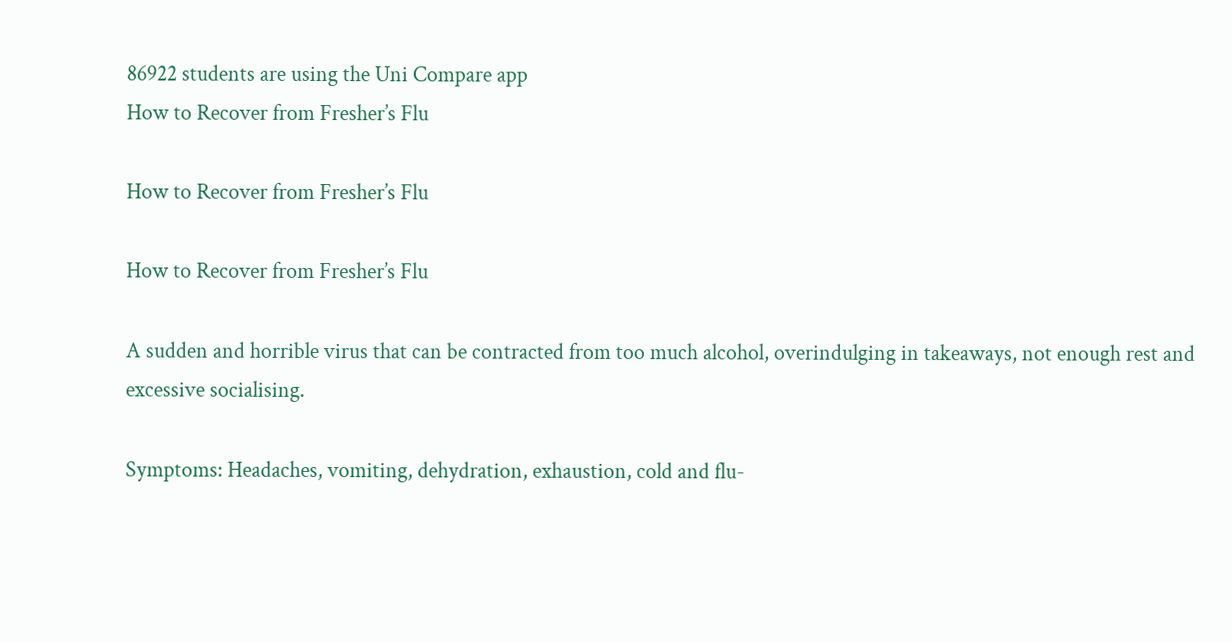86922 students are using the Uni Compare app
How to Recover from Fresher’s Flu

How to Recover from Fresher’s Flu

How to Recover from Fresher’s Flu

A sudden and horrible virus that can be contracted from too much alcohol, overindulging in takeaways, not enough rest and excessive socialising.

Symptoms: Headaches, vomiting, dehydration, exhaustion, cold and flu-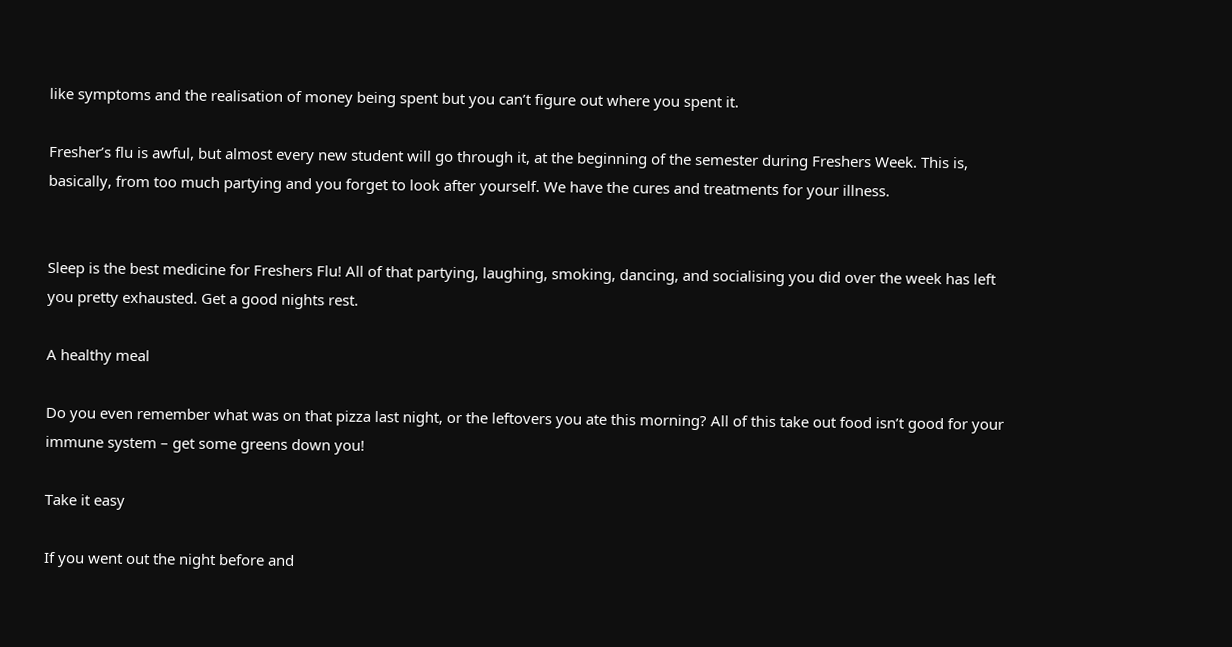like symptoms and the realisation of money being spent but you can’t figure out where you spent it.

Fresher’s flu is awful, but almost every new student will go through it, at the beginning of the semester during Freshers Week. This is, basically, from too much partying and you forget to look after yourself. We have the cures and treatments for your illness.


Sleep is the best medicine for Freshers Flu! All of that partying, laughing, smoking, dancing, and socialising you did over the week has left you pretty exhausted. Get a good nights rest.

A healthy meal

Do you even remember what was on that pizza last night, or the leftovers you ate this morning? All of this take out food isn’t good for your immune system – get some greens down you!

Take it easy

If you went out the night before and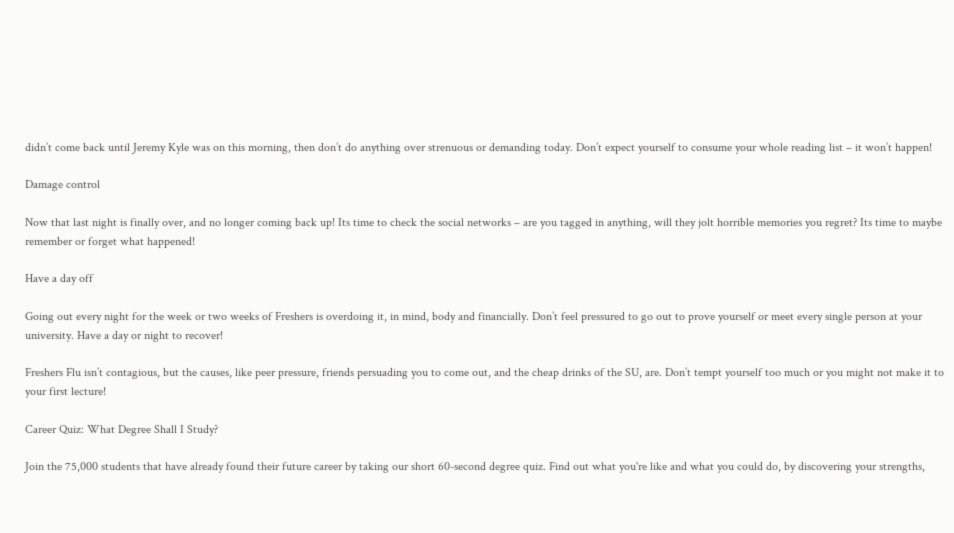didn’t come back until Jeremy Kyle was on this morning, then don’t do anything over strenuous or demanding today. Don’t expect yourself to consume your whole reading list – it won’t happen!

Damage control

Now that last night is finally over, and no longer coming back up! Its time to check the social networks – are you tagged in anything, will they jolt horrible memories you regret? Its time to maybe remember or forget what happened!

Have a day off

Going out every night for the week or two weeks of Freshers is overdoing it, in mind, body and financially. Don’t feel pressured to go out to prove yourself or meet every single person at your university. Have a day or night to recover!

Freshers Flu isn’t contagious, but the causes, like peer pressure, friends persuading you to come out, and the cheap drinks of the SU, are. Don’t tempt yourself too much or you might not make it to your first lecture!

Career Quiz: What Degree Shall I Study?

Join the 75,000 students that have already found their future career by taking our short 60-second degree quiz. Find out what you're like and what you could do, by discovering your strengths,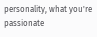personality, what you're passionate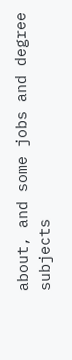about, and some jobs and degree subjects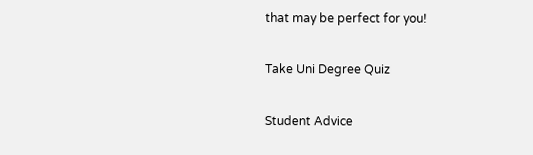that may be perfect for you!

Take Uni Degree Quiz

Student Advice